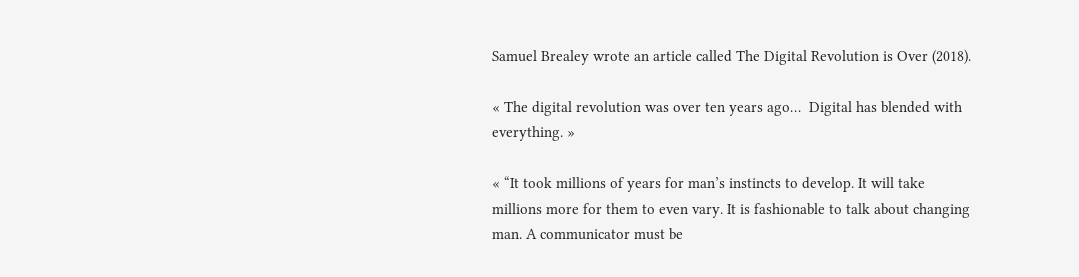Samuel Brealey wrote an article called The Digital Revolution is Over (2018).

« The digital revolution was over ten years ago…  Digital has blended with everything. »

« “It took millions of years for man’s instincts to develop. It will take millions more for them to even vary. It is fashionable to talk about changing man. A communicator must be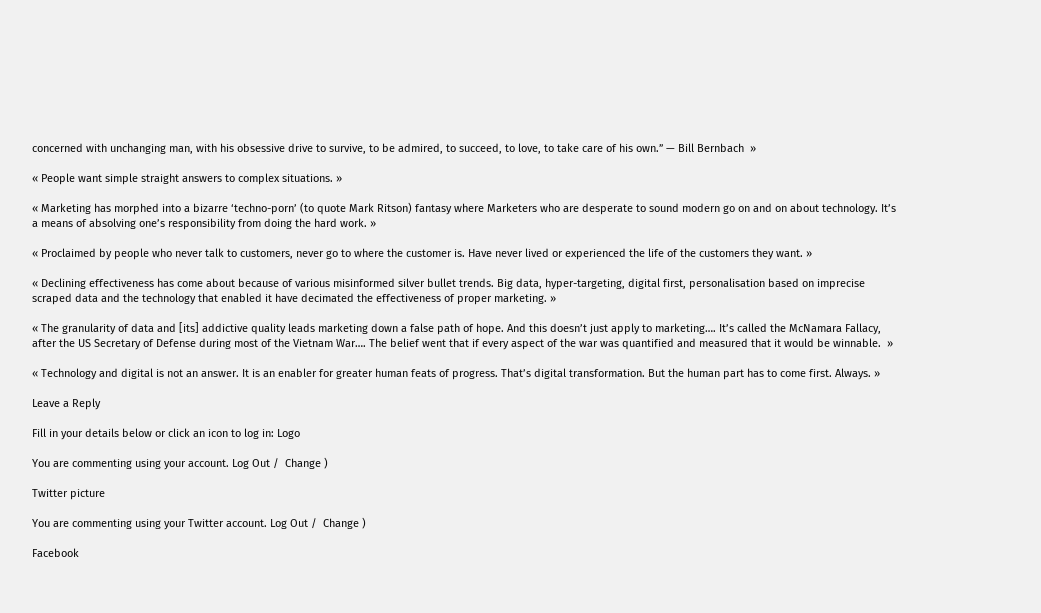concerned with unchanging man, with his obsessive drive to survive, to be admired, to succeed, to love, to take care of his own.” — Bill Bernbach  »

« People want simple straight answers to complex situations. »

« Marketing has morphed into a bizarre ‘techno-porn’ (to quote Mark Ritson) fantasy where Marketers who are desperate to sound modern go on and on about technology. It’s a means of absolving one’s responsibility from doing the hard work. »

« Proclaimed by people who never talk to customers, never go to where the customer is. Have never lived or experienced the life of the customers they want. »

« Declining effectiveness has come about because of various misinformed silver bullet trends. Big data, hyper-targeting, digital first, personalisation based on imprecise scraped data and the technology that enabled it have decimated the effectiveness of proper marketing. »

« The granularity of data and [its] addictive quality leads marketing down a false path of hope. And this doesn’t just apply to marketing…. It’s called the McNamara Fallacy, after the US Secretary of Defense during most of the Vietnam War…. The belief went that if every aspect of the war was quantified and measured that it would be winnable.  »

« Technology and digital is not an answer. It is an enabler for greater human feats of progress. That’s digital transformation. But the human part has to come first. Always. »

Leave a Reply

Fill in your details below or click an icon to log in: Logo

You are commenting using your account. Log Out /  Change )

Twitter picture

You are commenting using your Twitter account. Log Out /  Change )

Facebook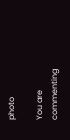photo

You are commenting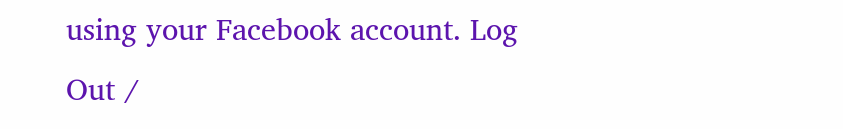using your Facebook account. Log Out /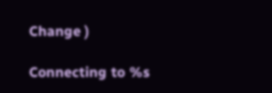Change )

Connecting to %s